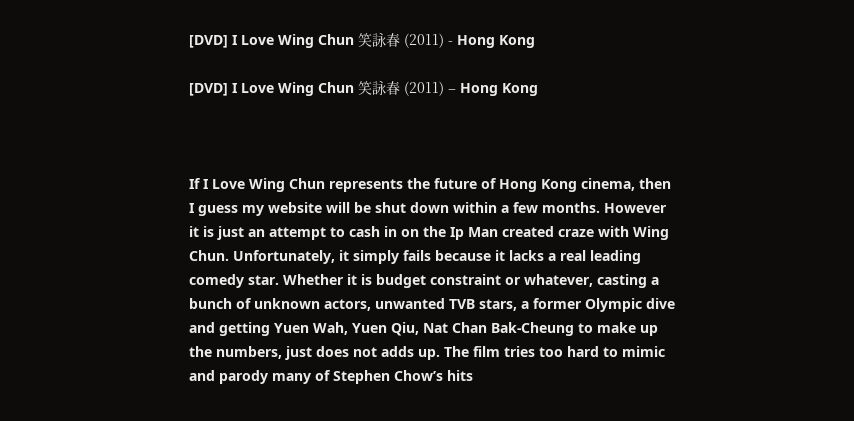[DVD] I Love Wing Chun 笑詠春 (2011) - Hong Kong

[DVD] I Love Wing Chun 笑詠春 (2011) – Hong Kong



If I Love Wing Chun represents the future of Hong Kong cinema, then I guess my website will be shut down within a few months. However it is just an attempt to cash in on the Ip Man created craze with Wing Chun. Unfortunately, it simply fails because it lacks a real leading comedy star. Whether it is budget constraint or whatever, casting a bunch of unknown actors, unwanted TVB stars, a former Olympic dive and getting Yuen Wah, Yuen Qiu, Nat Chan Bak-Cheung to make up the numbers, just does not adds up. The film tries too hard to mimic and parody many of Stephen Chow’s hits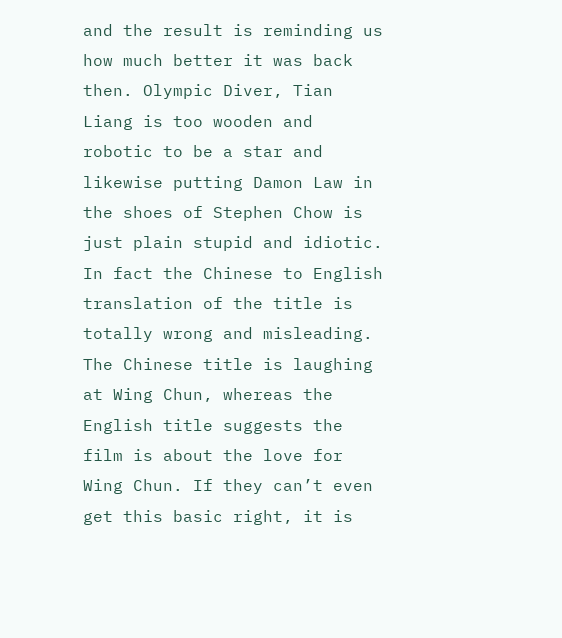and the result is reminding us how much better it was back then. Olympic Diver, Tian Liang is too wooden and robotic to be a star and likewise putting Damon Law in the shoes of Stephen Chow is just plain stupid and idiotic. In fact the Chinese to English translation of the title is totally wrong and misleading. The Chinese title is laughing at Wing Chun, whereas the English title suggests the film is about the love for Wing Chun. If they can’t even get this basic right, it is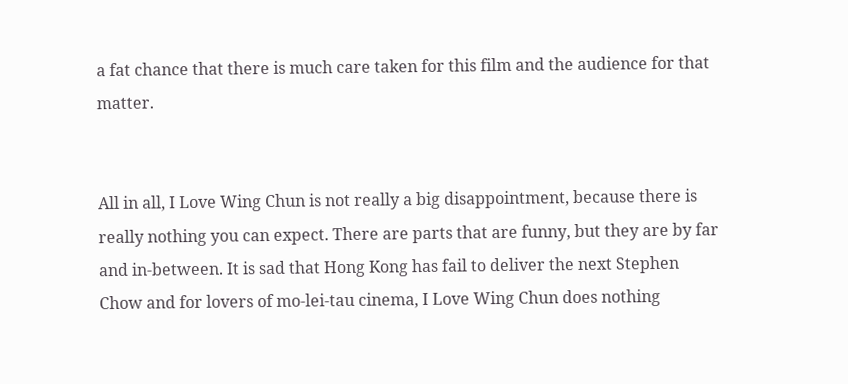a fat chance that there is much care taken for this film and the audience for that matter.


All in all, I Love Wing Chun is not really a big disappointment, because there is really nothing you can expect. There are parts that are funny, but they are by far and in-between. It is sad that Hong Kong has fail to deliver the next Stephen Chow and for lovers of mo-lei-tau cinema, I Love Wing Chun does nothing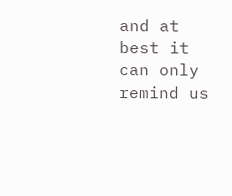and at best it can only remind us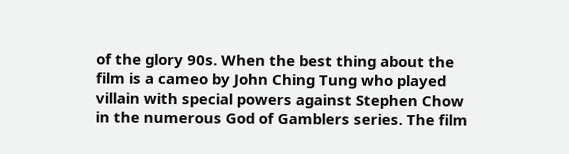of the glory 90s. When the best thing about the film is a cameo by John Ching Tung who played villain with special powers against Stephen Chow in the numerous God of Gamblers series. The film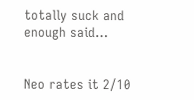totally suck and enough said…


Neo rates it 2/10